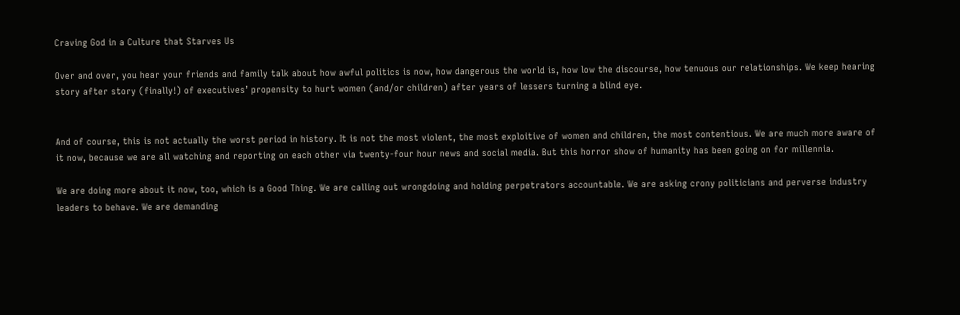Craving God in a Culture that Starves Us

Over and over, you hear your friends and family talk about how awful politics is now, how dangerous the world is, how low the discourse, how tenuous our relationships. We keep hearing story after story (finally!) of executives’ propensity to hurt women (and/or children) after years of lessers turning a blind eye.


And of course, this is not actually the worst period in history. It is not the most violent, the most exploitive of women and children, the most contentious. We are much more aware of it now, because we are all watching and reporting on each other via twenty-four hour news and social media. But this horror show of humanity has been going on for millennia.

We are doing more about it now, too, which is a Good Thing. We are calling out wrongdoing and holding perpetrators accountable. We are asking crony politicians and perverse industry leaders to behave. We are demanding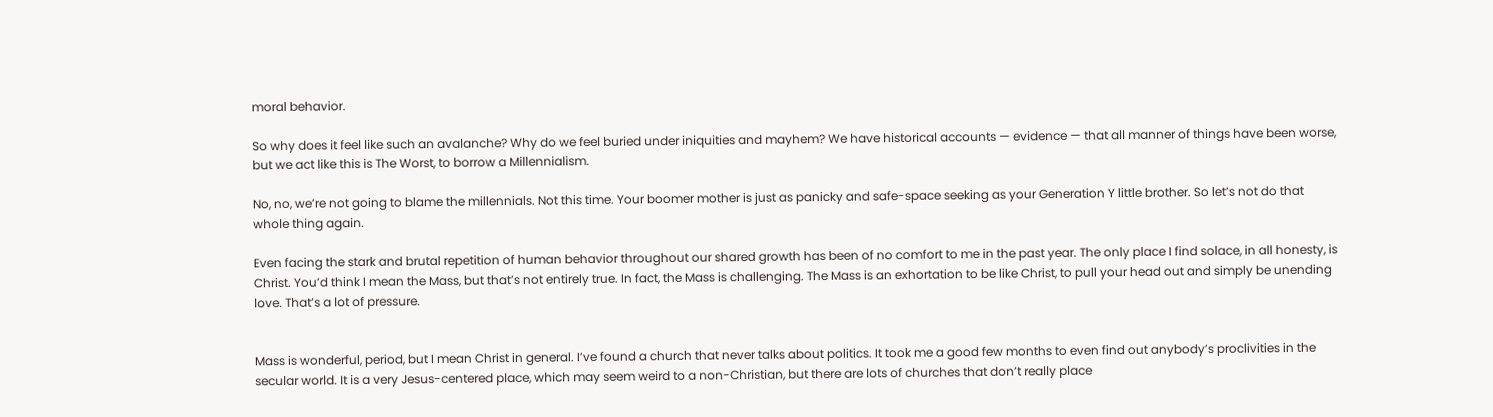moral behavior.

So why does it feel like such an avalanche? Why do we feel buried under iniquities and mayhem? We have historical accounts — evidence — that all manner of things have been worse, but we act like this is The Worst, to borrow a Millennialism.

No, no, we’re not going to blame the millennials. Not this time. Your boomer mother is just as panicky and safe-space seeking as your Generation Y little brother. So let’s not do that whole thing again.

Even facing the stark and brutal repetition of human behavior throughout our shared growth has been of no comfort to me in the past year. The only place I find solace, in all honesty, is Christ. You’d think I mean the Mass, but that’s not entirely true. In fact, the Mass is challenging. The Mass is an exhortation to be like Christ, to pull your head out and simply be unending love. That’s a lot of pressure.


Mass is wonderful, period, but I mean Christ in general. I’ve found a church that never talks about politics. It took me a good few months to even find out anybody’s proclivities in the secular world. It is a very Jesus-centered place, which may seem weird to a non-Christian, but there are lots of churches that don’t really place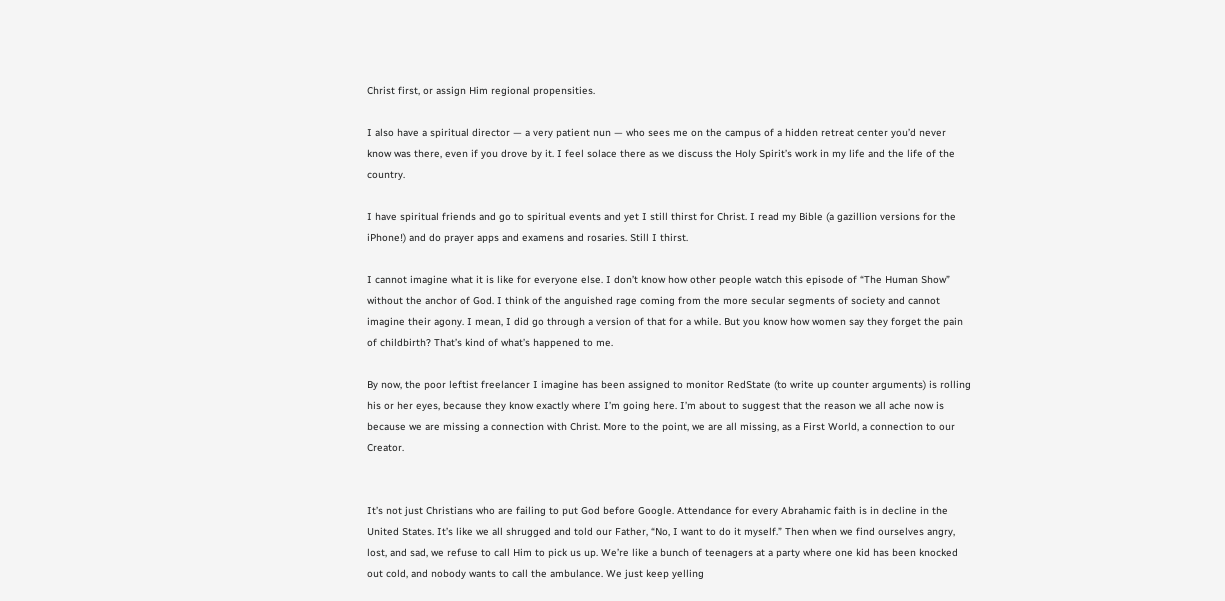Christ first, or assign Him regional propensities.

I also have a spiritual director — a very patient nun — who sees me on the campus of a hidden retreat center you’d never know was there, even if you drove by it. I feel solace there as we discuss the Holy Spirit’s work in my life and the life of the country.

I have spiritual friends and go to spiritual events and yet I still thirst for Christ. I read my Bible (a gazillion versions for the iPhone!) and do prayer apps and examens and rosaries. Still I thirst.

I cannot imagine what it is like for everyone else. I don’t know how other people watch this episode of “The Human Show” without the anchor of God. I think of the anguished rage coming from the more secular segments of society and cannot imagine their agony. I mean, I did go through a version of that for a while. But you know how women say they forget the pain of childbirth? That’s kind of what’s happened to me.

By now, the poor leftist freelancer I imagine has been assigned to monitor RedState (to write up counter arguments) is rolling his or her eyes, because they know exactly where I’m going here. I’m about to suggest that the reason we all ache now is because we are missing a connection with Christ. More to the point, we are all missing, as a First World, a connection to our Creator.


It’s not just Christians who are failing to put God before Google. Attendance for every Abrahamic faith is in decline in the United States. It’s like we all shrugged and told our Father, “No, I want to do it myself.” Then when we find ourselves angry, lost, and sad, we refuse to call Him to pick us up. We’re like a bunch of teenagers at a party where one kid has been knocked out cold, and nobody wants to call the ambulance. We just keep yelling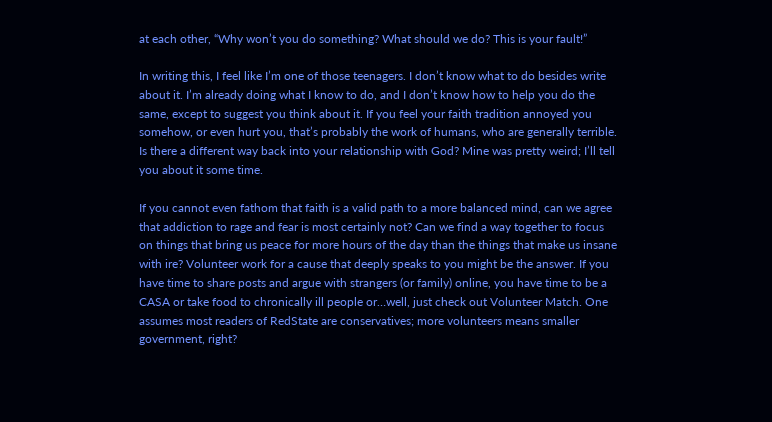at each other, “Why won’t you do something? What should we do? This is your fault!”

In writing this, I feel like I’m one of those teenagers. I don’t know what to do besides write about it. I’m already doing what I know to do, and I don’t know how to help you do the same, except to suggest you think about it. If you feel your faith tradition annoyed you somehow, or even hurt you, that’s probably the work of humans, who are generally terrible. Is there a different way back into your relationship with God? Mine was pretty weird; I’ll tell you about it some time.

If you cannot even fathom that faith is a valid path to a more balanced mind, can we agree that addiction to rage and fear is most certainly not? Can we find a way together to focus on things that bring us peace for more hours of the day than the things that make us insane with ire? Volunteer work for a cause that deeply speaks to you might be the answer. If you have time to share posts and argue with strangers (or family) online, you have time to be a CASA or take food to chronically ill people or…well, just check out Volunteer Match. One assumes most readers of RedState are conservatives; more volunteers means smaller government, right?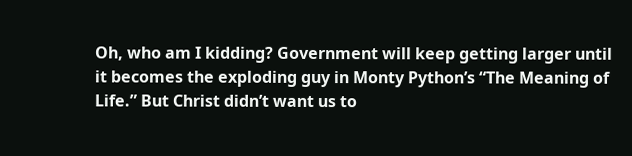Oh, who am I kidding? Government will keep getting larger until it becomes the exploding guy in Monty Python’s “The Meaning of Life.” But Christ didn’t want us to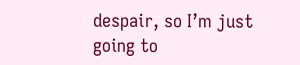despair, so I’m just going to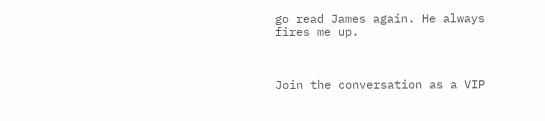go read James again. He always fires me up.



Join the conversation as a VIP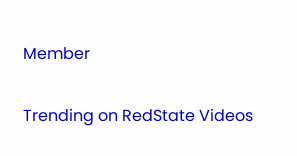Member

Trending on RedState Videos